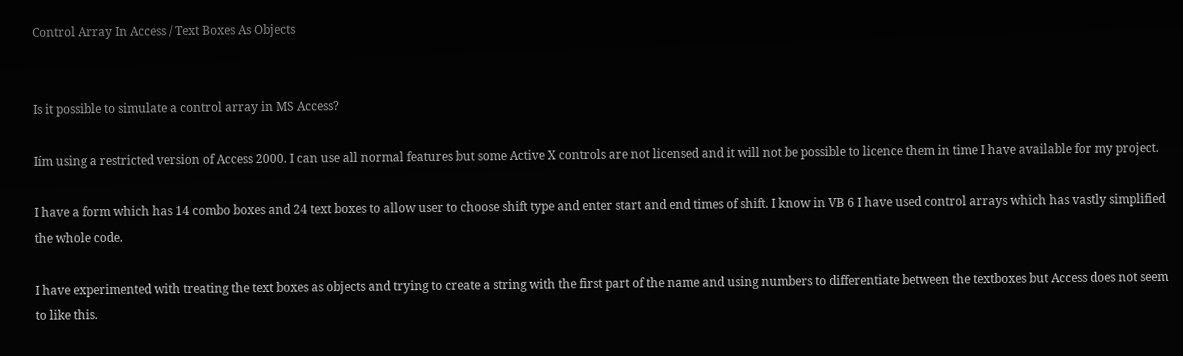Control Array In Access / Text Boxes As Objects


Is it possible to simulate a control array in MS Access?

Iím using a restricted version of Access 2000. I can use all normal features but some Active X controls are not licensed and it will not be possible to licence them in time I have available for my project.

I have a form which has 14 combo boxes and 24 text boxes to allow user to choose shift type and enter start and end times of shift. I know in VB 6 I have used control arrays which has vastly simplified the whole code.

I have experimented with treating the text boxes as objects and trying to create a string with the first part of the name and using numbers to differentiate between the textboxes but Access does not seem to like this.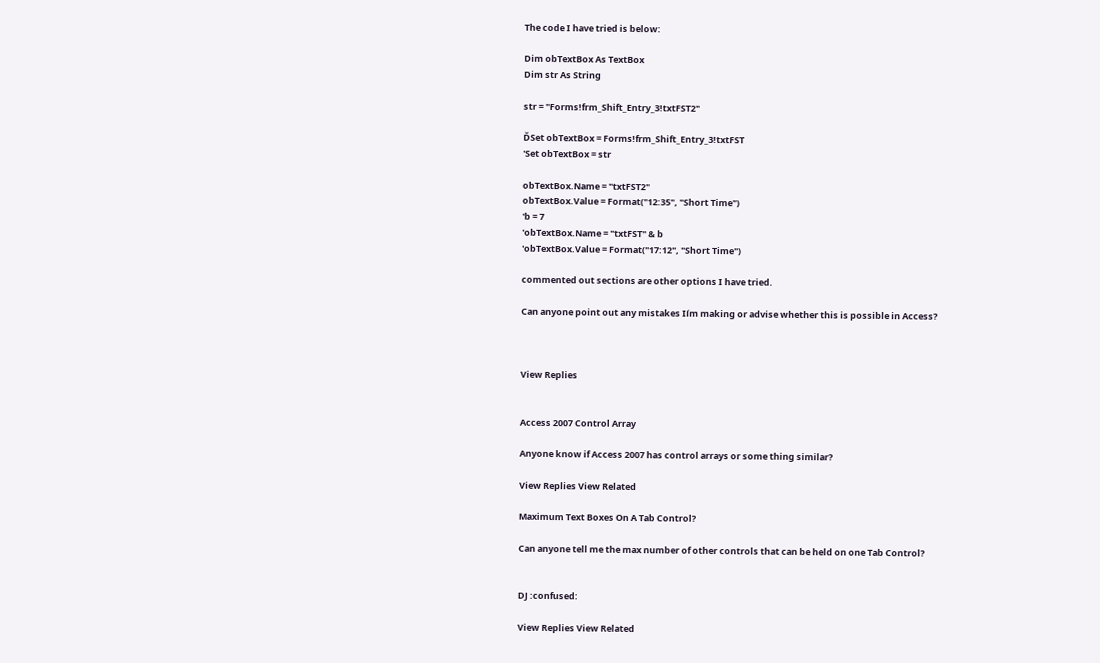The code I have tried is below:

Dim obTextBox As TextBox
Dim str As String

str = "Forms!frm_Shift_Entry_3!txtFST2"

ĎSet obTextBox = Forms!frm_Shift_Entry_3!txtFST
'Set obTextBox = str

obTextBox.Name = "txtFST2"
obTextBox.Value = Format("12:35", "Short Time")
'b = 7
'obTextBox.Name = "txtFST" & b
'obTextBox.Value = Format("17:12", "Short Time")

commented out sections are other options I have tried.

Can anyone point out any mistakes Iím making or advise whether this is possible in Access?



View Replies


Access 2007 Control Array

Anyone know if Access 2007 has control arrays or some thing similar?

View Replies View Related

Maximum Text Boxes On A Tab Control?

Can anyone tell me the max number of other controls that can be held on one Tab Control?


DJ :confused:

View Replies View Related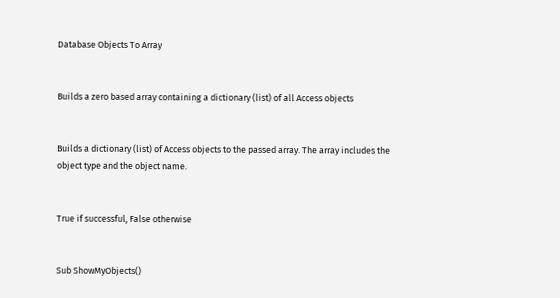Database Objects To Array


Builds a zero based array containing a dictionary (list) of all Access objects


Builds a dictionary (list) of Access objects to the passed array. The array includes the object type and the object name.


True if successful, False otherwise


Sub ShowMyObjects()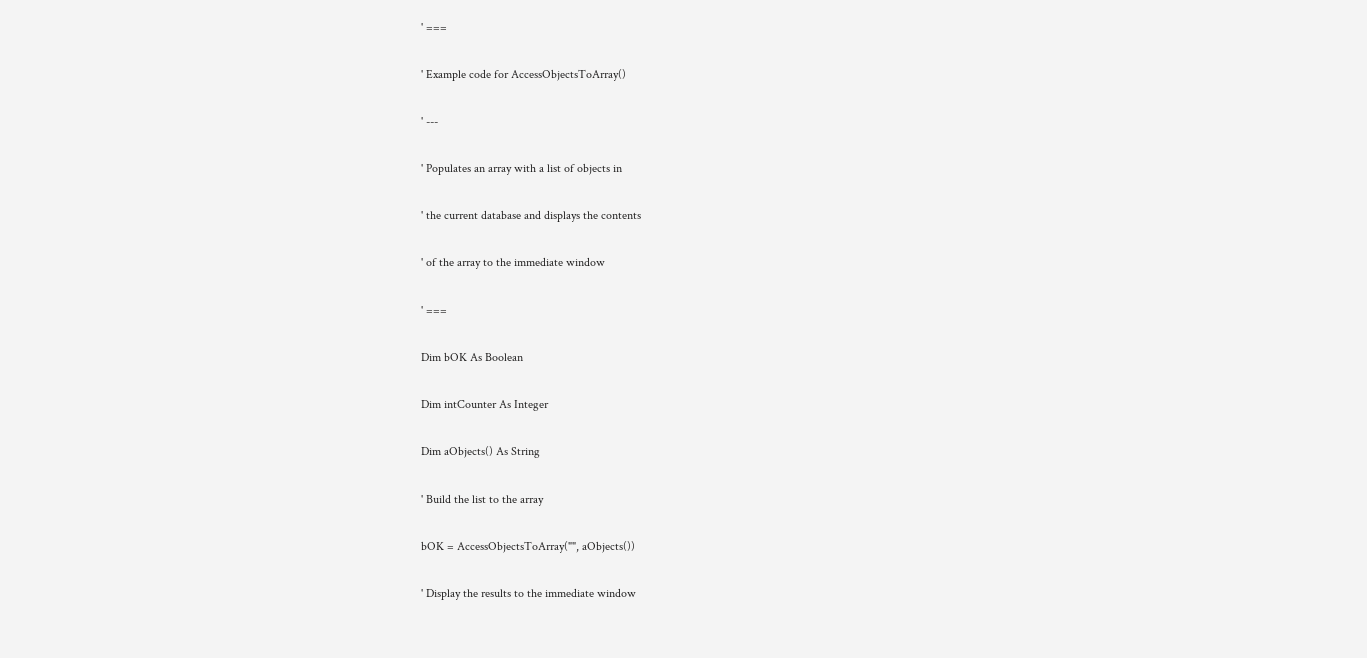' ===

' Example code for AccessObjectsToArray()

' ---

' Populates an array with a list of objects in

' the current database and displays the contents

' of the array to the immediate window

' ===

Dim bOK As Boolean

Dim intCounter As Integer

Dim aObjects() As String

' Build the list to the array

bOK = AccessObjectsToArray("", aObjects())

' Display the results to the immediate window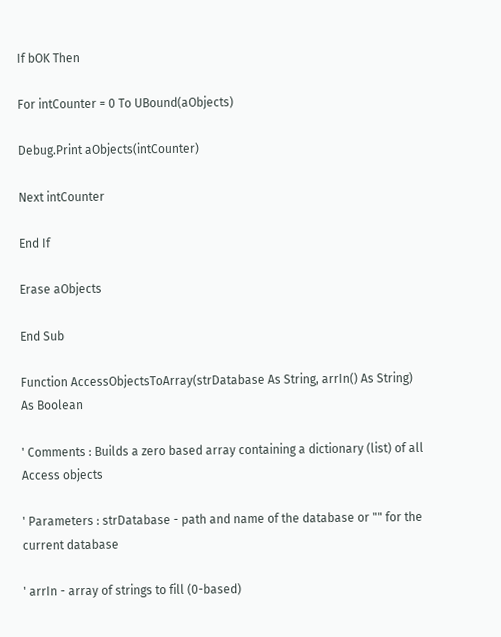If bOK Then

For intCounter = 0 To UBound(aObjects)

Debug.Print aObjects(intCounter)

Next intCounter

End If

Erase aObjects

End Sub

Function AccessObjectsToArray(strDatabase As String, arrIn() As String) As Boolean

' Comments : Builds a zero based array containing a dictionary (list) of all Access objects

' Parameters : strDatabase - path and name of the database or "" for the current database

' arrIn - array of strings to fill (0-based)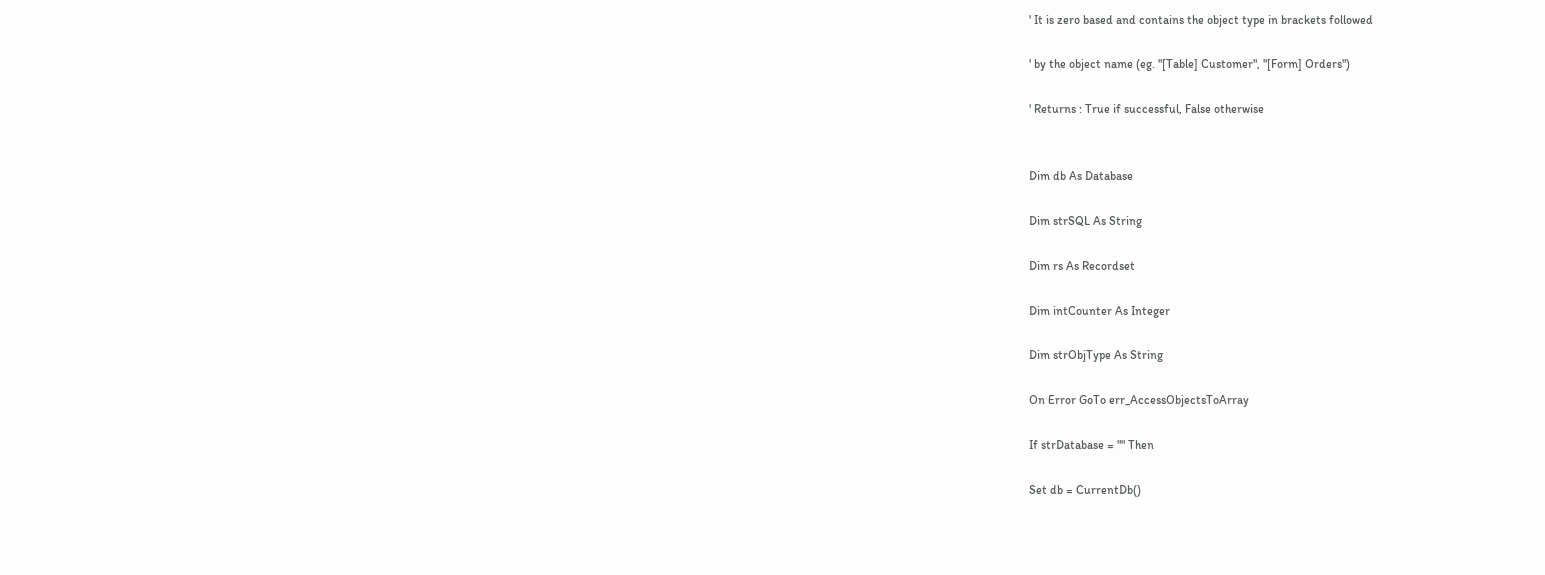' It is zero based and contains the object type in brackets followed

' by the object name (eg. "[Table] Customer", "[Form] Orders")

' Returns : True if successful, False otherwise


Dim db As Database

Dim strSQL As String

Dim rs As Recordset

Dim intCounter As Integer

Dim strObjType As String

On Error GoTo err_AccessObjectsToArray

If strDatabase = "" Then

Set db = CurrentDb()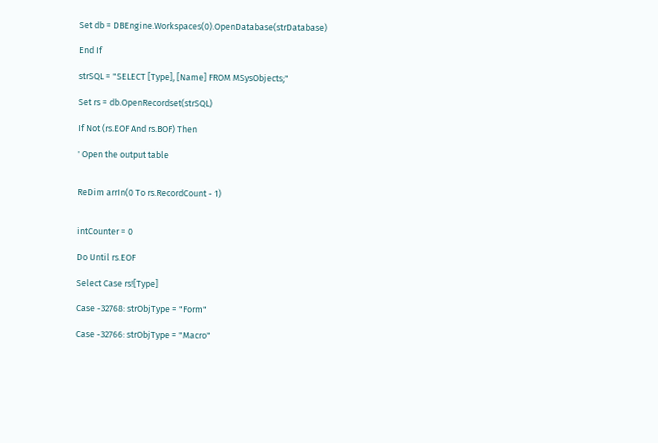Set db = DBEngine.Workspaces(0).OpenDatabase(strDatabase)

End If

strSQL = "SELECT [Type], [Name] FROM MSysObjects;"

Set rs = db.OpenRecordset(strSQL)

If Not (rs.EOF And rs.BOF) Then

' Open the output table


ReDim arrIn(0 To rs.RecordCount - 1)


intCounter = 0

Do Until rs.EOF

Select Case rs![Type]

Case -32768: strObjType = "Form"

Case -32766: strObjType = "Macro"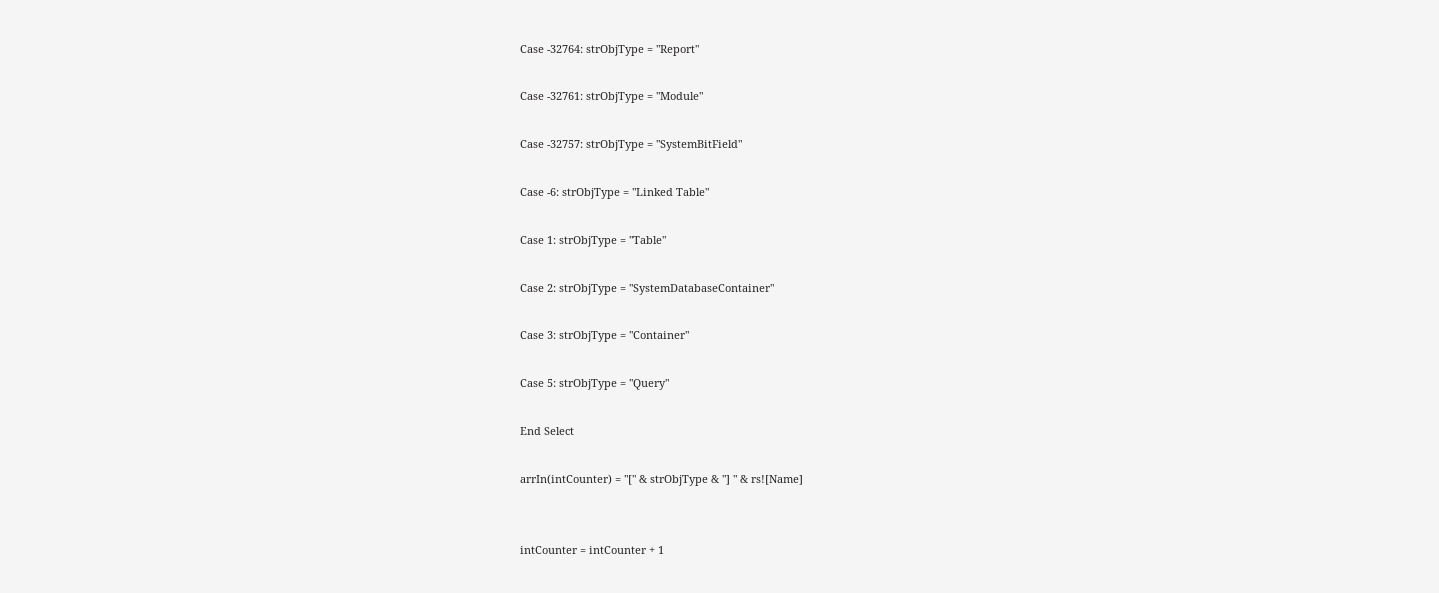Case -32764: strObjType = "Report"

Case -32761: strObjType = "Module"

Case -32757: strObjType = "SystemBitField"

Case -6: strObjType = "Linked Table"

Case 1: strObjType = "Table"

Case 2: strObjType = "SystemDatabaseContainer"

Case 3: strObjType = "Container"

Case 5: strObjType = "Query"

End Select

arrIn(intCounter) = "[" & strObjType & "] " & rs![Name]


intCounter = intCounter + 1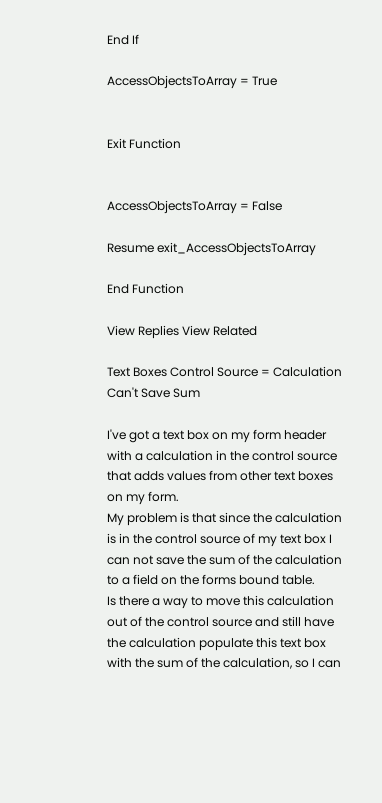End If

AccessObjectsToArray = True


Exit Function


AccessObjectsToArray = False

Resume exit_AccessObjectsToArray

End Function

View Replies View Related

Text Boxes Control Source = Calculation Can't Save Sum

I've got a text box on my form header with a calculation in the control source that adds values from other text boxes on my form.
My problem is that since the calculation is in the control source of my text box I can not save the sum of the calculation to a field on the forms bound table.
Is there a way to move this calculation out of the control source and still have the calculation populate this text box with the sum of the calculation, so I can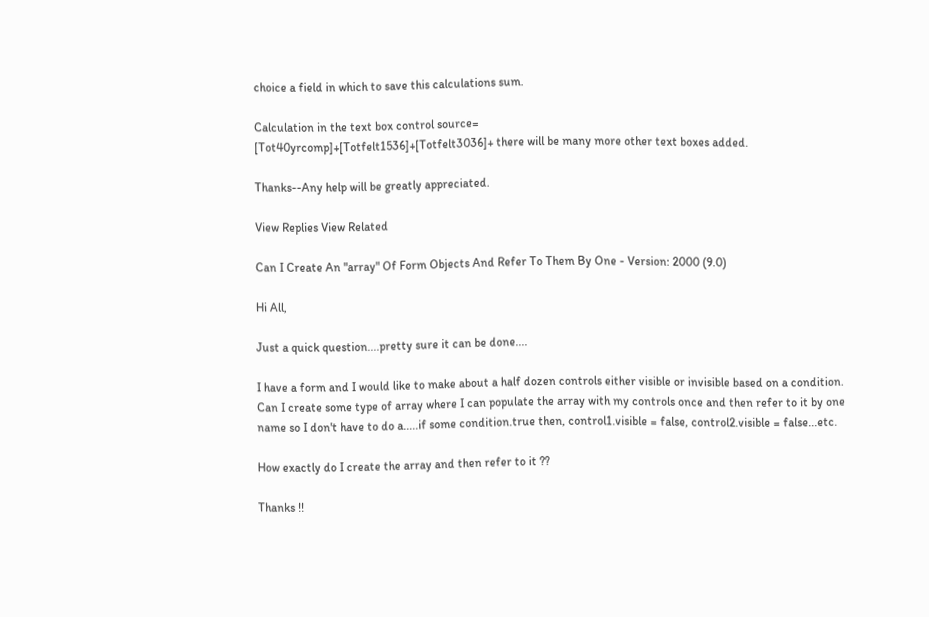choice a field in which to save this calculations sum.

Calculation in the text box control source=
[Tot40yrcomp]+[Totfelt1536]+[Totfelt3036]+ there will be many more other text boxes added.

Thanks--Any help will be greatly appreciated.

View Replies View Related

Can I Create An "array" Of Form Objects And Refer To Them By One - Version: 2000 (9.0)

Hi All,

Just a quick question....pretty sure it can be done....

I have a form and I would like to make about a half dozen controls either visible or invisible based on a condition. Can I create some type of array where I can populate the array with my controls once and then refer to it by one name so I don't have to do a.....if some condition.true then, control1.visible = false, control2.visible = false...etc.

How exactly do I create the array and then refer to it ??

Thanks !!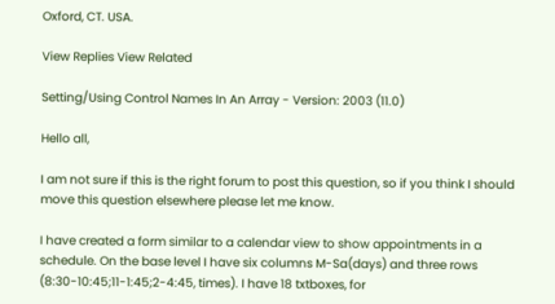Oxford, CT. USA.

View Replies View Related

Setting/Using Control Names In An Array - Version: 2003 (11.0)

Hello all,

I am not sure if this is the right forum to post this question, so if you think I should move this question elsewhere please let me know.

I have created a form similar to a calendar view to show appointments in a schedule. On the base level I have six columns M-Sa(days) and three rows (8:30-10:45;11-1:45;2-4:45, times). I have 18 txtboxes, for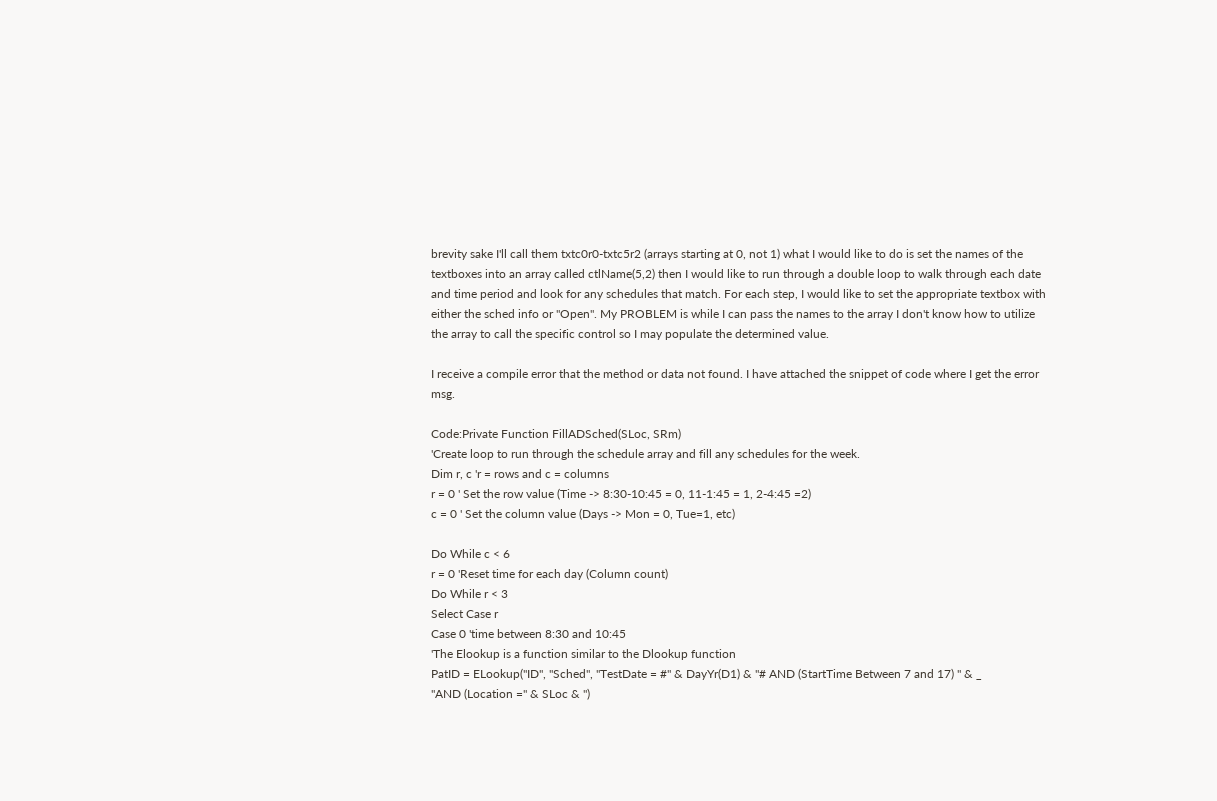brevity sake I'll call them txtc0r0-txtc5r2 (arrays starting at 0, not 1) what I would like to do is set the names of the textboxes into an array called ctlName(5,2) then I would like to run through a double loop to walk through each date and time period and look for any schedules that match. For each step, I would like to set the appropriate textbox with either the sched info or "Open". My PROBLEM is while I can pass the names to the array I don't know how to utilize the array to call the specific control so I may populate the determined value.

I receive a compile error that the method or data not found. I have attached the snippet of code where I get the error msg.

Code:Private Function FillADSched(SLoc, SRm)
'Create loop to run through the schedule array and fill any schedules for the week.
Dim r, c 'r = rows and c = columns
r = 0 ' Set the row value (Time -> 8:30-10:45 = 0, 11-1:45 = 1, 2-4:45 =2)
c = 0 ' Set the column value (Days -> Mon = 0, Tue=1, etc)

Do While c < 6
r = 0 'Reset time for each day (Column count)
Do While r < 3
Select Case r
Case 0 'time between 8:30 and 10:45
'The Elookup is a function similar to the Dlookup function
PatID = ELookup("ID", "Sched", "TestDate = #" & DayYr(D1) & "# AND (StartTime Between 7 and 17) " & _
"AND (Location =" & SLoc & ")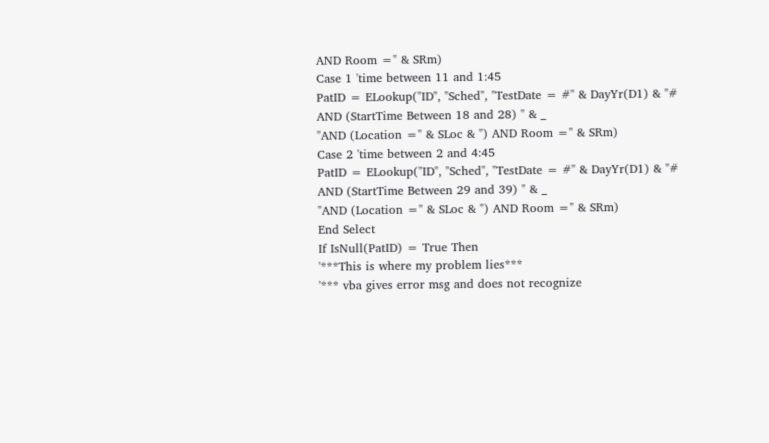AND Room =" & SRm)
Case 1 'time between 11 and 1:45
PatID = ELookup("ID", "Sched", "TestDate = #" & DayYr(D1) & "# AND (StartTime Between 18 and 28) " & _
"AND (Location =" & SLoc & ") AND Room =" & SRm)
Case 2 'time between 2 and 4:45
PatID = ELookup("ID", "Sched", "TestDate = #" & DayYr(D1) & "# AND (StartTime Between 29 and 39) " & _
"AND (Location =" & SLoc & ") AND Room =" & SRm)
End Select
If IsNull(PatID) = True Then
'***This is where my problem lies***
'*** vba gives error msg and does not recognize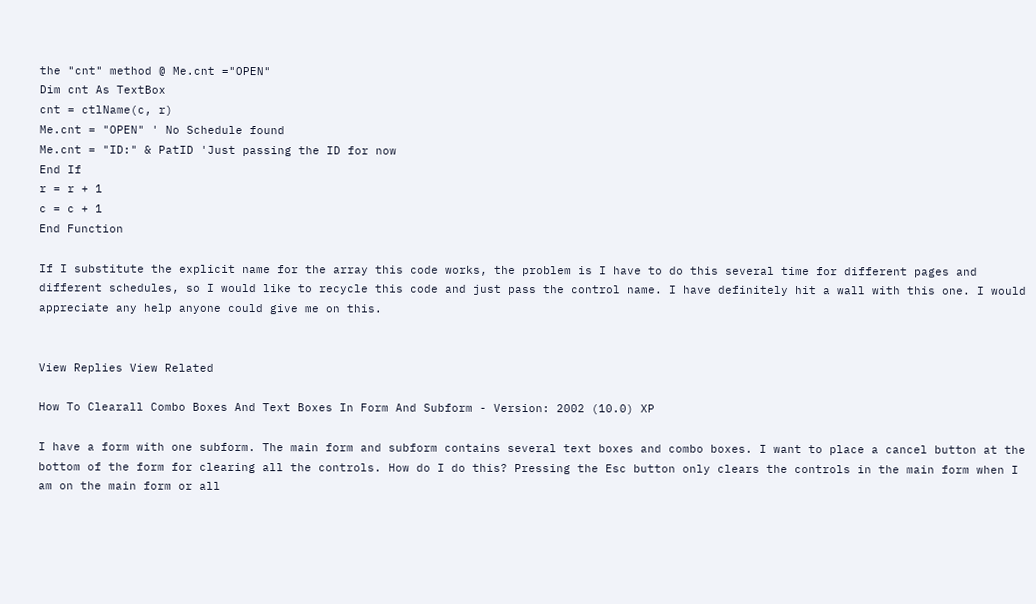the "cnt" method @ Me.cnt ="OPEN"
Dim cnt As TextBox
cnt = ctlName(c, r)
Me.cnt = "OPEN" ' No Schedule found
Me.cnt = "ID:" & PatID 'Just passing the ID for now
End If
r = r + 1
c = c + 1
End Function

If I substitute the explicit name for the array this code works, the problem is I have to do this several time for different pages and different schedules, so I would like to recycle this code and just pass the control name. I have definitely hit a wall with this one. I would appreciate any help anyone could give me on this.


View Replies View Related

How To Clearall Combo Boxes And Text Boxes In Form And Subform - Version: 2002 (10.0) XP

I have a form with one subform. The main form and subform contains several text boxes and combo boxes. I want to place a cancel button at the bottom of the form for clearing all the controls. How do I do this? Pressing the Esc button only clears the controls in the main form when I am on the main form or all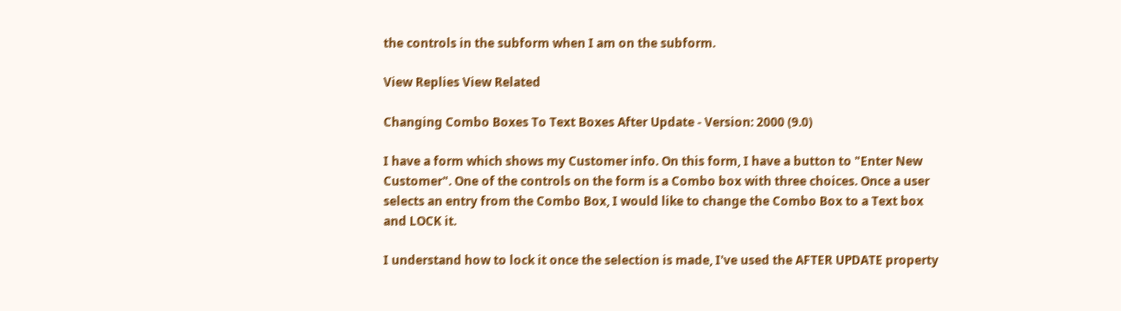the controls in the subform when I am on the subform.

View Replies View Related

Changing Combo Boxes To Text Boxes After Update - Version: 2000 (9.0)

I have a form which shows my Customer info. On this form, I have a button to "Enter New Customer". One of the controls on the form is a Combo box with three choices. Once a user selects an entry from the Combo Box, I would like to change the Combo Box to a Text box and LOCK it.

I understand how to lock it once the selection is made, I've used the AFTER UPDATE property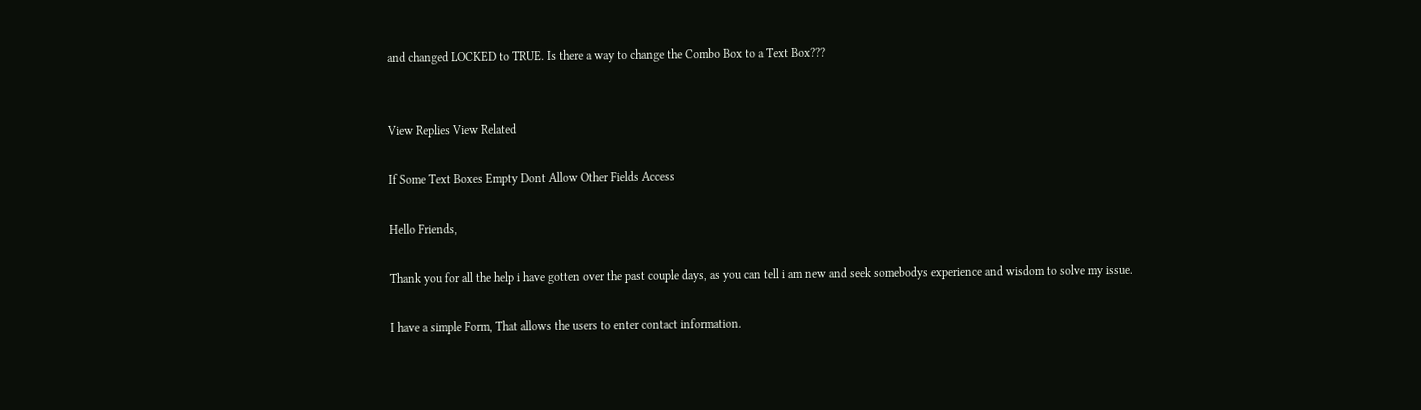and changed LOCKED to TRUE. Is there a way to change the Combo Box to a Text Box???


View Replies View Related

If Some Text Boxes Empty Dont Allow Other Fields Access

Hello Friends,

Thank you for all the help i have gotten over the past couple days, as you can tell i am new and seek somebodys experience and wisdom to solve my issue.

I have a simple Form, That allows the users to enter contact information.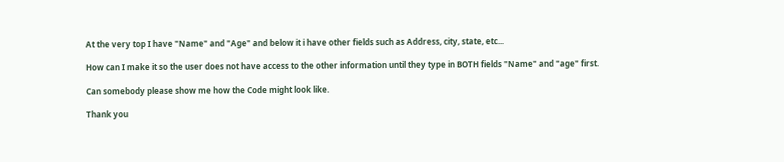At the very top I have "Name" and "Age" and below it i have other fields such as Address, city, state, etc...

How can I make it so the user does not have access to the other information until they type in BOTH fields "Name" and "age" first.

Can somebody please show me how the Code might look like.

Thank you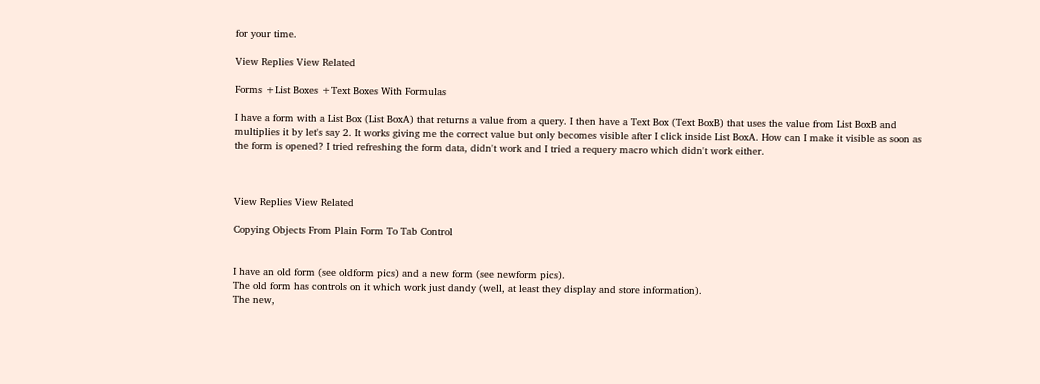for your time.

View Replies View Related

Forms +List Boxes +Text Boxes With Formulas

I have a form with a List Box (List BoxA) that returns a value from a query. I then have a Text Box (Text BoxB) that uses the value from List BoxB and multiplies it by let's say 2. It works giving me the correct value but only becomes visible after I click inside List BoxA. How can I make it visible as soon as the form is opened? I tried refreshing the form data, didn't work and I tried a requery macro which didn't work either.



View Replies View Related

Copying Objects From Plain Form To Tab Control


I have an old form (see oldform pics) and a new form (see newform pics).
The old form has controls on it which work just dandy (well, at least they display and store information).
The new,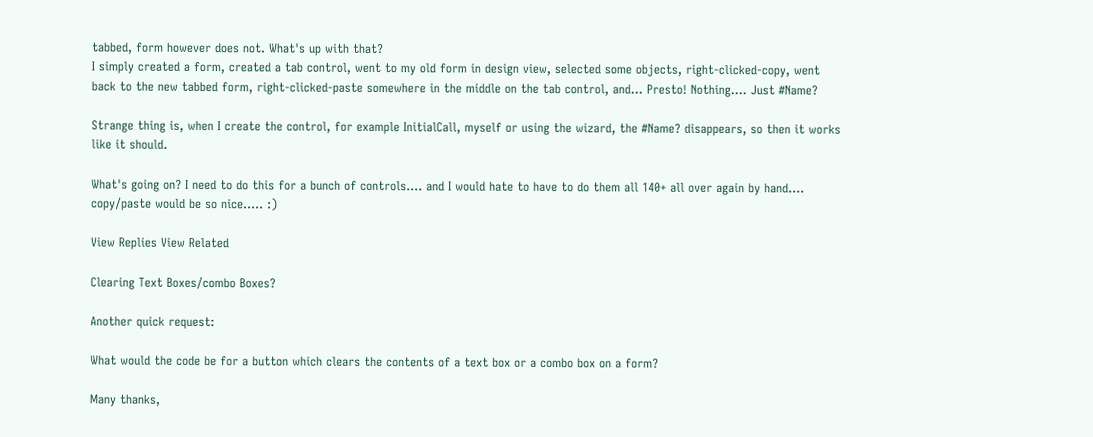tabbed, form however does not. What's up with that?
I simply created a form, created a tab control, went to my old form in design view, selected some objects, right-clicked-copy, went back to the new tabbed form, right-clicked-paste somewhere in the middle on the tab control, and... Presto! Nothing.... Just #Name?

Strange thing is, when I create the control, for example InitialCall, myself or using the wizard, the #Name? disappears, so then it works like it should.

What's going on? I need to do this for a bunch of controls.... and I would hate to have to do them all 140+ all over again by hand.... copy/paste would be so nice..... :)

View Replies View Related

Clearing Text Boxes/combo Boxes?

Another quick request:

What would the code be for a button which clears the contents of a text box or a combo box on a form?

Many thanks,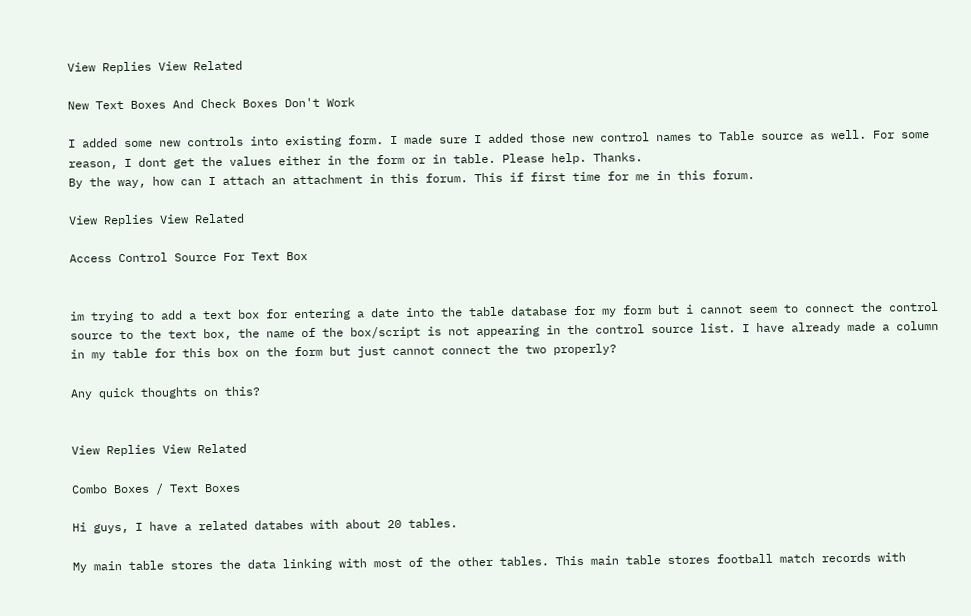View Replies View Related

New Text Boxes And Check Boxes Don't Work

I added some new controls into existing form. I made sure I added those new control names to Table source as well. For some reason, I dont get the values either in the form or in table. Please help. Thanks.
By the way, how can I attach an attachment in this forum. This if first time for me in this forum.

View Replies View Related

Access Control Source For Text Box


im trying to add a text box for entering a date into the table database for my form but i cannot seem to connect the control source to the text box, the name of the box/script is not appearing in the control source list. I have already made a column in my table for this box on the form but just cannot connect the two properly?

Any quick thoughts on this?


View Replies View Related

Combo Boxes / Text Boxes

Hi guys, I have a related databes with about 20 tables.

My main table stores the data linking with most of the other tables. This main table stores football match records with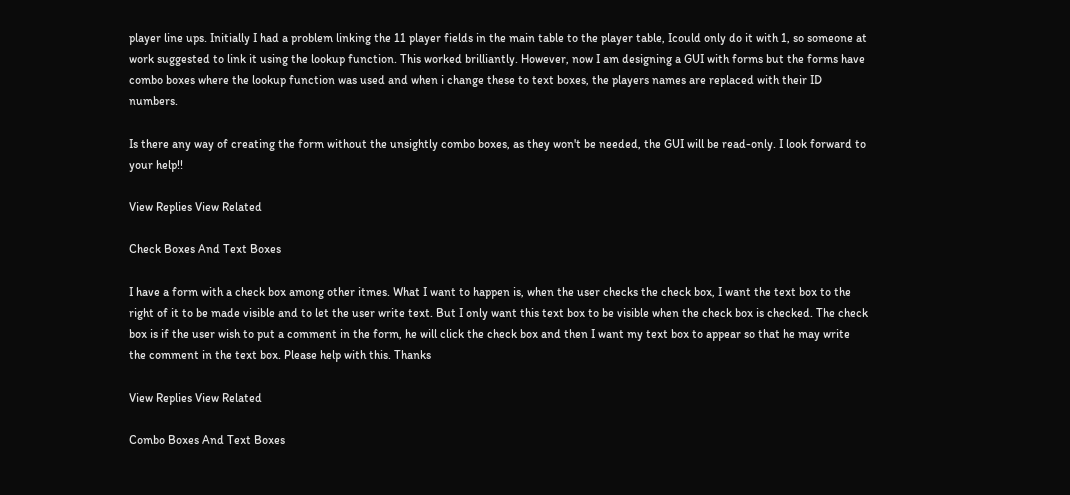player line ups. Initially I had a problem linking the 11 player fields in the main table to the player table, Icould only do it with 1, so someone at work suggested to link it using the lookup function. This worked brilliantly. However, now I am designing a GUI with forms but the forms have combo boxes where the lookup function was used and when i change these to text boxes, the players names are replaced with their ID numbers.

Is there any way of creating the form without the unsightly combo boxes, as they won't be needed, the GUI will be read-only. I look forward to your help!!

View Replies View Related

Check Boxes And Text Boxes

I have a form with a check box among other itmes. What I want to happen is, when the user checks the check box, I want the text box to the right of it to be made visible and to let the user write text. But I only want this text box to be visible when the check box is checked. The check box is if the user wish to put a comment in the form, he will click the check box and then I want my text box to appear so that he may write the comment in the text box. Please help with this. Thanks

View Replies View Related

Combo Boxes And Text Boxes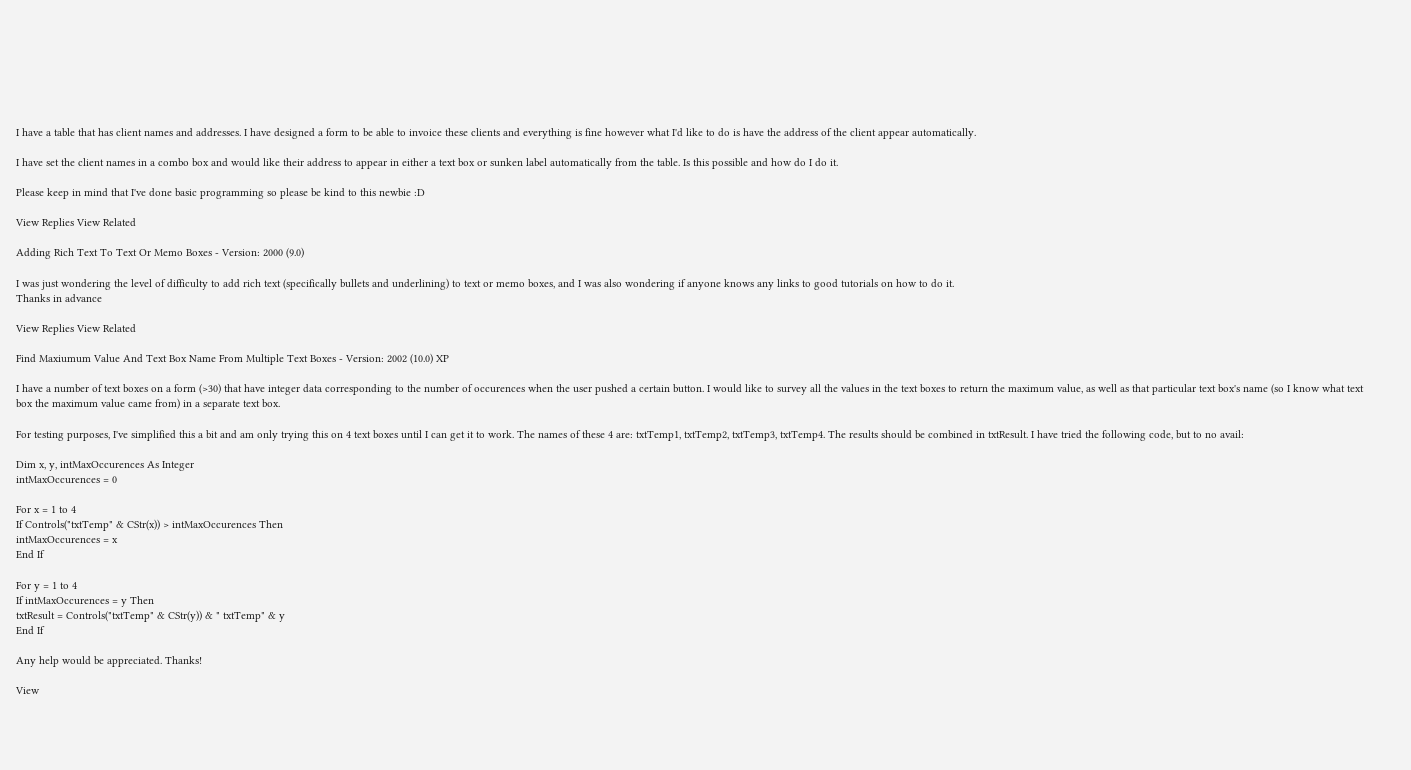I have a table that has client names and addresses. I have designed a form to be able to invoice these clients and everything is fine however what I'd like to do is have the address of the client appear automatically.

I have set the client names in a combo box and would like their address to appear in either a text box or sunken label automatically from the table. Is this possible and how do I do it.

Please keep in mind that I've done basic programming so please be kind to this newbie :D

View Replies View Related

Adding Rich Text To Text Or Memo Boxes - Version: 2000 (9.0)

I was just wondering the level of difficulty to add rich text (specifically bullets and underlining) to text or memo boxes, and I was also wondering if anyone knows any links to good tutorials on how to do it.
Thanks in advance

View Replies View Related

Find Maxiumum Value And Text Box Name From Multiple Text Boxes - Version: 2002 (10.0) XP

I have a number of text boxes on a form (>30) that have integer data corresponding to the number of occurences when the user pushed a certain button. I would like to survey all the values in the text boxes to return the maximum value, as well as that particular text box's name (so I know what text box the maximum value came from) in a separate text box.

For testing purposes, I've simplified this a bit and am only trying this on 4 text boxes until I can get it to work. The names of these 4 are: txtTemp1, txtTemp2, txtTemp3, txtTemp4. The results should be combined in txtResult. I have tried the following code, but to no avail:

Dim x, y, intMaxOccurences As Integer
intMaxOccurences = 0

For x = 1 to 4
If Controls("txtTemp" & CStr(x)) > intMaxOccurences Then
intMaxOccurences = x
End If

For y = 1 to 4
If intMaxOccurences = y Then
txtResult = Controls("txtTemp" & CStr(y)) & " txtTemp" & y
End If

Any help would be appreciated. Thanks!

View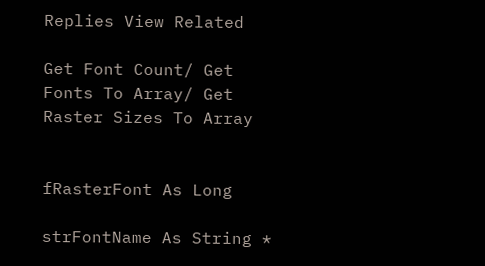Replies View Related

Get Font Count/ Get Fonts To Array/ Get Raster Sizes To Array


fRasterFont As Long

strFontName As String *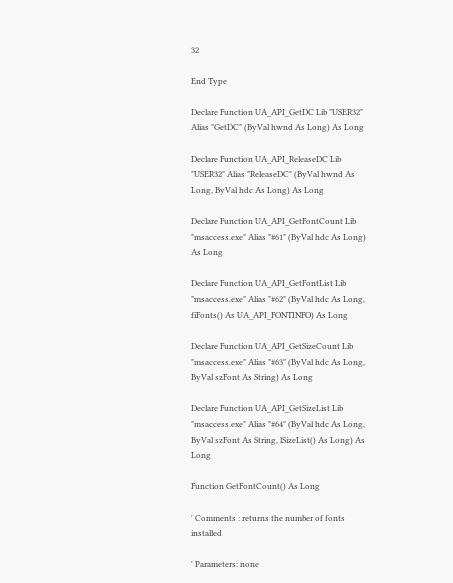32

End Type

Declare Function UA_API_GetDC Lib "USER32" Alias "GetDC" (ByVal hwnd As Long) As Long

Declare Function UA_API_ReleaseDC Lib "USER32" Alias "ReleaseDC" (ByVal hwnd As Long, ByVal hdc As Long) As Long

Declare Function UA_API_GetFontCount Lib "msaccess.exe" Alias "#61" (ByVal hdc As Long) As Long

Declare Function UA_API_GetFontList Lib "msaccess.exe" Alias "#62" (ByVal hdc As Long, fiFonts() As UA_API_FONTINFO) As Long

Declare Function UA_API_GetSizeCount Lib "msaccess.exe" Alias "#63" (ByVal hdc As Long, ByVal szFont As String) As Long

Declare Function UA_API_GetSizeList Lib "msaccess.exe" Alias "#64" (ByVal hdc As Long, ByVal szFont As String, lSizeList() As Long) As Long

Function GetFontCount() As Long

' Comments : returns the number of fonts installed

' Parameters: none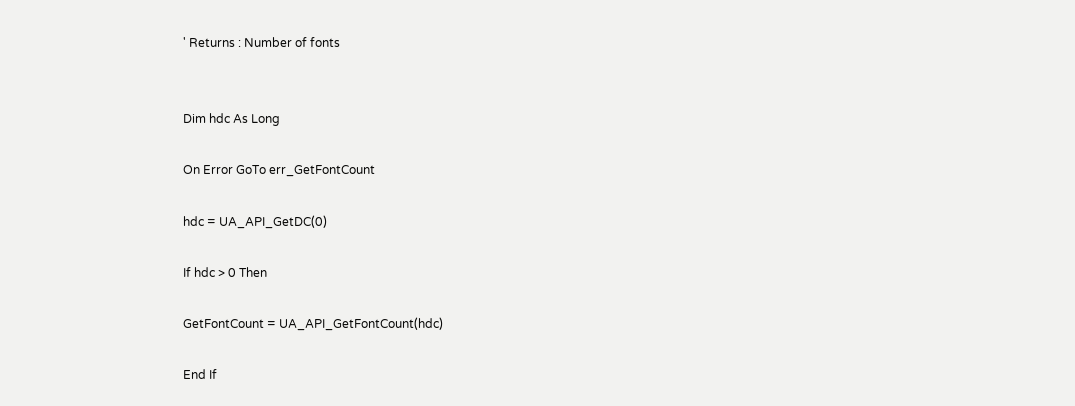' Returns : Number of fonts


Dim hdc As Long

On Error GoTo err_GetFontCount

hdc = UA_API_GetDC(0)

If hdc > 0 Then

GetFontCount = UA_API_GetFontCount(hdc)

End If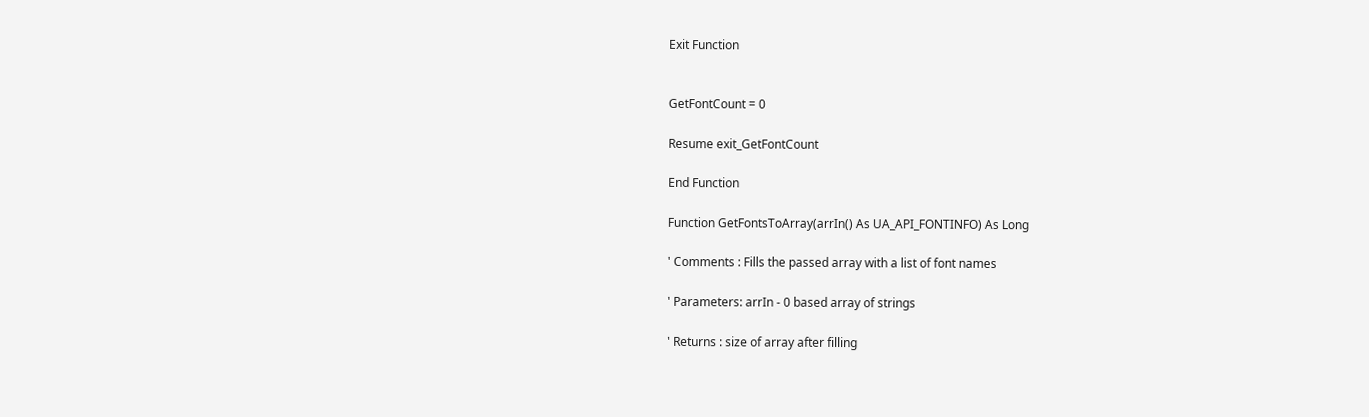Exit Function


GetFontCount = 0

Resume exit_GetFontCount

End Function

Function GetFontsToArray(arrIn() As UA_API_FONTINFO) As Long

' Comments : Fills the passed array with a list of font names

' Parameters: arrIn - 0 based array of strings

' Returns : size of array after filling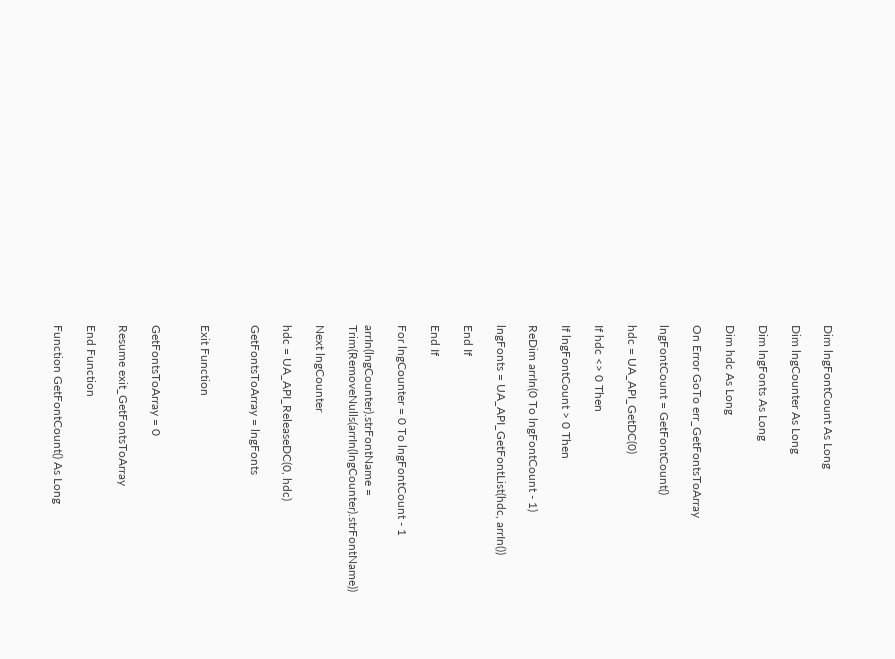Dim lngFontCount As Long

Dim lngCounter As Long

Dim lngFonts As Long

Dim hdc As Long

On Error GoTo err_GetFontsToArray

lngFontCount = GetFontCount()

hdc = UA_API_GetDC(0)

If hdc <> 0 Then

If lngFontCount > 0 Then

ReDim arrIn(0 To lngFontCount - 1)

lngFonts = UA_API_GetFontList(hdc, arrIn())

End If

End If

For lngCounter = 0 To lngFontCount - 1

arrIn(lngCounter).strFontName = Trim(RemoveNulls(arrIn(lngCounter).strFontName))

Next lngCounter

hdc = UA_API_ReleaseDC(0, hdc)

GetFontsToArray = lngFonts


Exit Function


GetFontsToArray = 0

Resume exit_GetFontsToArray

End Function

Function GetFontCount() As Long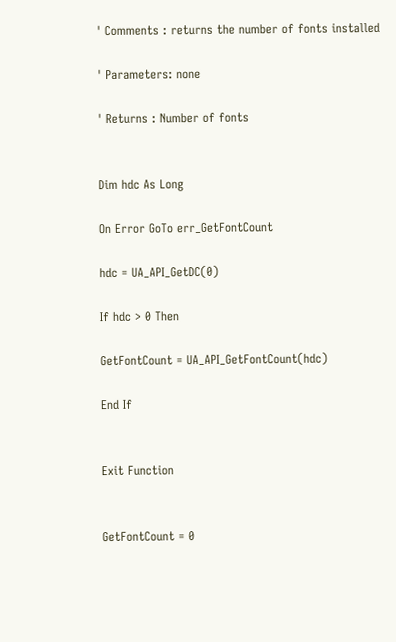' Comments : returns the number of fonts installed

' Parameters: none

' Returns : Number of fonts


Dim hdc As Long

On Error GoTo err_GetFontCount

hdc = UA_API_GetDC(0)

If hdc > 0 Then

GetFontCount = UA_API_GetFontCount(hdc)

End If


Exit Function


GetFontCount = 0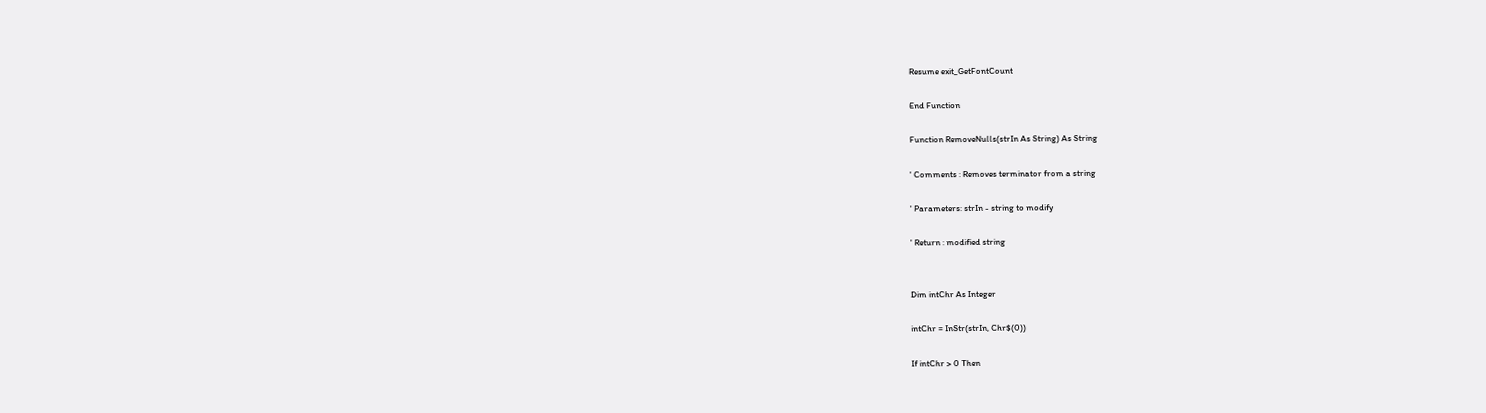Resume exit_GetFontCount

End Function

Function RemoveNulls(strIn As String) As String

' Comments : Removes terminator from a string

' Parameters: strIn - string to modify

' Return : modified string


Dim intChr As Integer

intChr = InStr(strIn, Chr$(0))

If intChr > 0 Then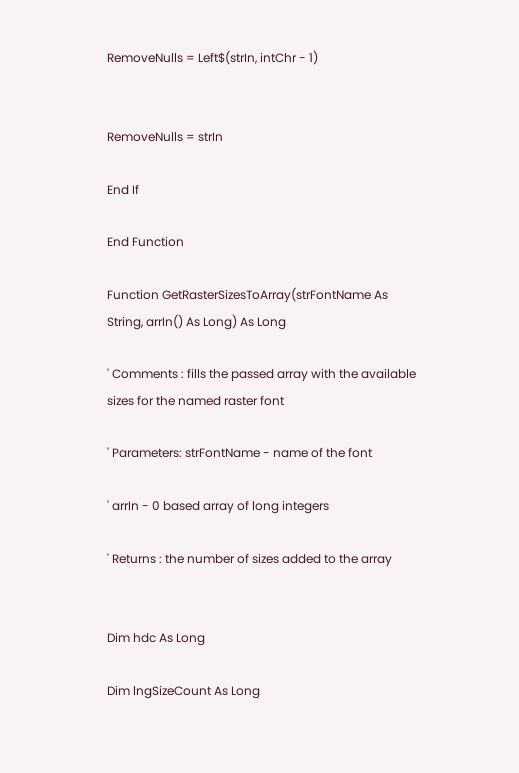RemoveNulls = Left$(strIn, intChr - 1)


RemoveNulls = strIn

End If

End Function

Function GetRasterSizesToArray(strFontName As String, arrIn() As Long) As Long

' Comments : fills the passed array with the available sizes for the named raster font

' Parameters: strFontName - name of the font

' arrIn - 0 based array of long integers

' Returns : the number of sizes added to the array


Dim hdc As Long

Dim lngSizeCount As Long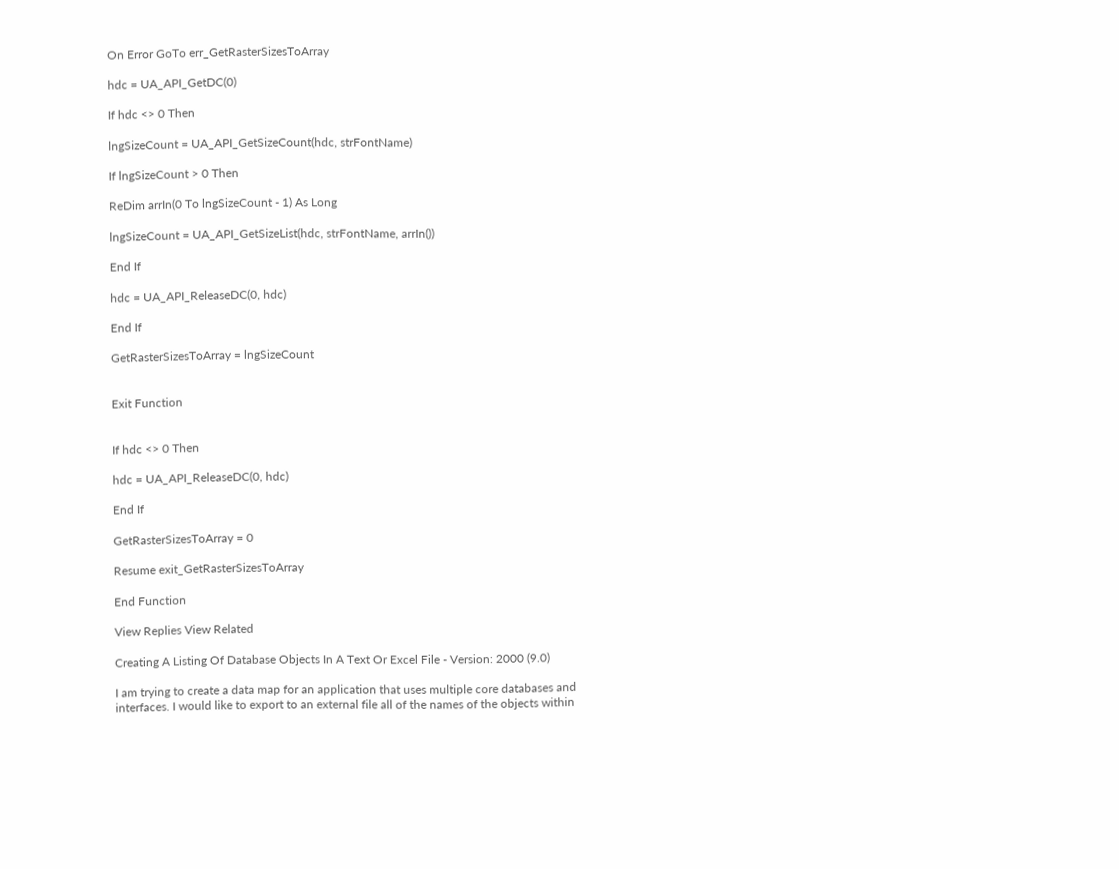On Error GoTo err_GetRasterSizesToArray

hdc = UA_API_GetDC(0)

If hdc <> 0 Then

lngSizeCount = UA_API_GetSizeCount(hdc, strFontName)

If lngSizeCount > 0 Then

ReDim arrIn(0 To lngSizeCount - 1) As Long

lngSizeCount = UA_API_GetSizeList(hdc, strFontName, arrIn())

End If

hdc = UA_API_ReleaseDC(0, hdc)

End If

GetRasterSizesToArray = lngSizeCount


Exit Function


If hdc <> 0 Then

hdc = UA_API_ReleaseDC(0, hdc)

End If

GetRasterSizesToArray = 0

Resume exit_GetRasterSizesToArray

End Function

View Replies View Related

Creating A Listing Of Database Objects In A Text Or Excel File - Version: 2000 (9.0)

I am trying to create a data map for an application that uses multiple core databases and interfaces. I would like to export to an external file all of the names of the objects within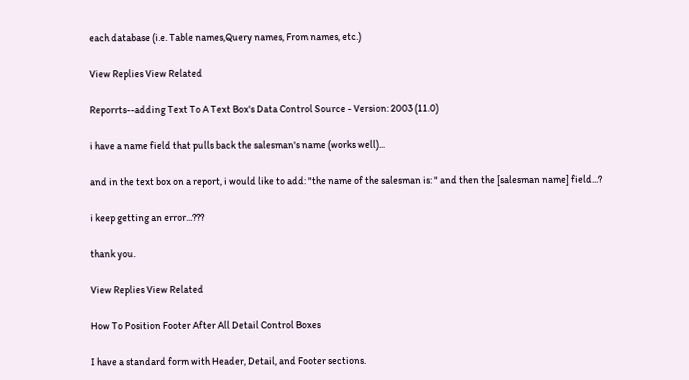each database (i.e. Table names,Query names, From names, etc.)

View Replies View Related

Reporrts--adding Text To A Text Box's Data Control Source - Version: 2003 (11.0)

i have a name field that pulls back the salesman's name (works well)...

and in the text box on a report, i would like to add: "the name of the salesman is: " and then the [salesman name] field...?

i keep getting an error...???

thank you.

View Replies View Related

How To Position Footer After All Detail Control Boxes

I have a standard form with Header, Detail, and Footer sections.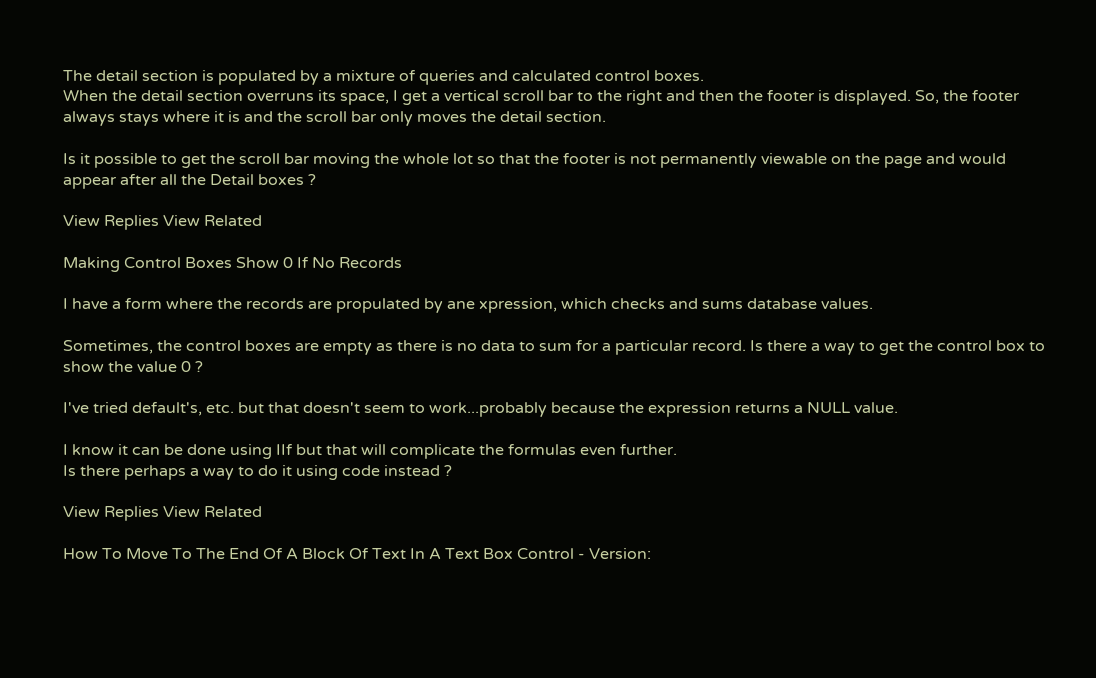The detail section is populated by a mixture of queries and calculated control boxes.
When the detail section overruns its space, I get a vertical scroll bar to the right and then the footer is displayed. So, the footer always stays where it is and the scroll bar only moves the detail section.

Is it possible to get the scroll bar moving the whole lot so that the footer is not permanently viewable on the page and would appear after all the Detail boxes ?

View Replies View Related

Making Control Boxes Show 0 If No Records

I have a form where the records are propulated by ane xpression, which checks and sums database values.

Sometimes, the control boxes are empty as there is no data to sum for a particular record. Is there a way to get the control box to show the value 0 ?

I've tried default's, etc. but that doesn't seem to work...probably because the expression returns a NULL value.

I know it can be done using IIf but that will complicate the formulas even further.
Is there perhaps a way to do it using code instead ?

View Replies View Related

How To Move To The End Of A Block Of Text In A Text Box Control - Version: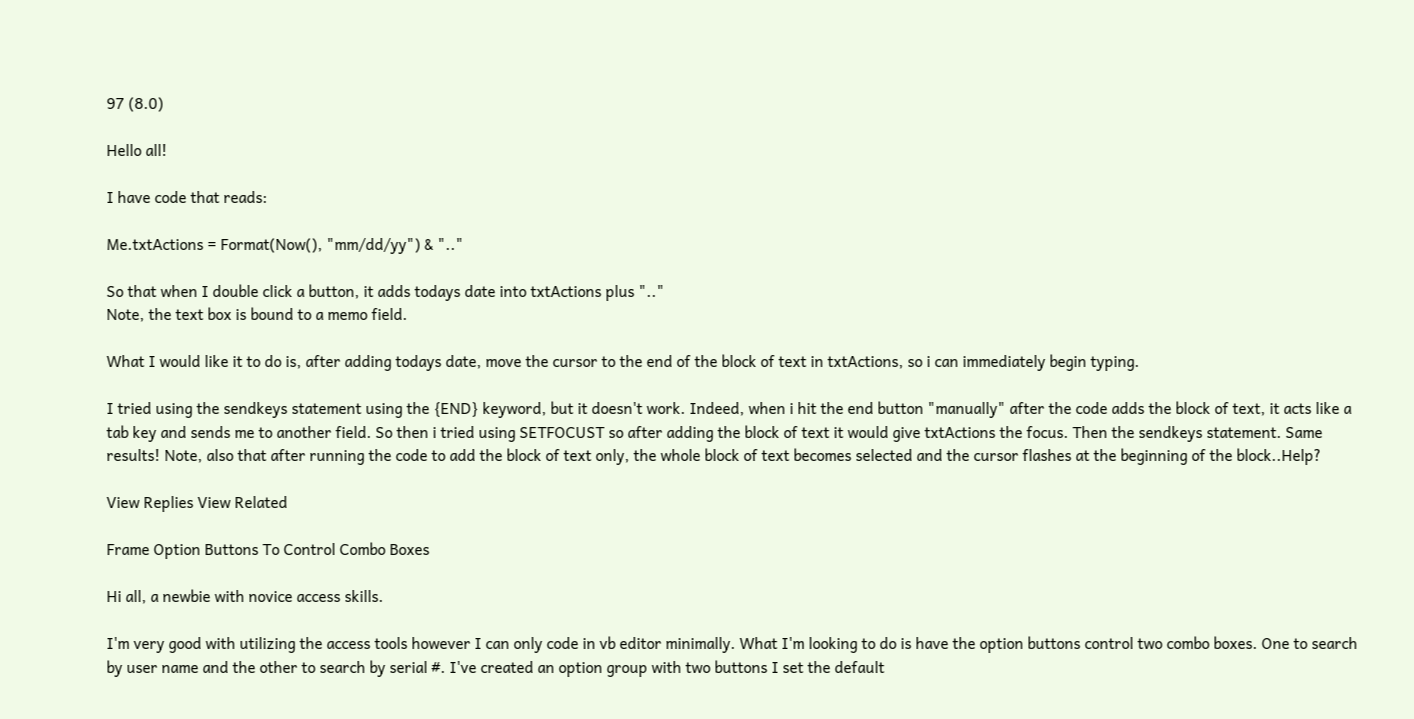97 (8.0)

Hello all!

I have code that reads:

Me.txtActions = Format(Now(), "mm/dd/yy") & ".."

So that when I double click a button, it adds todays date into txtActions plus ".."
Note, the text box is bound to a memo field.

What I would like it to do is, after adding todays date, move the cursor to the end of the block of text in txtActions, so i can immediately begin typing.

I tried using the sendkeys statement using the {END} keyword, but it doesn't work. Indeed, when i hit the end button "manually" after the code adds the block of text, it acts like a tab key and sends me to another field. So then i tried using SETFOCUST so after adding the block of text it would give txtActions the focus. Then the sendkeys statement. Same results! Note, also that after running the code to add the block of text only, the whole block of text becomes selected and the cursor flashes at the beginning of the block..Help?

View Replies View Related

Frame Option Buttons To Control Combo Boxes

Hi all, a newbie with novice access skills.

I'm very good with utilizing the access tools however I can only code in vb editor minimally. What I'm looking to do is have the option buttons control two combo boxes. One to search by user name and the other to search by serial #. I've created an option group with two buttons I set the default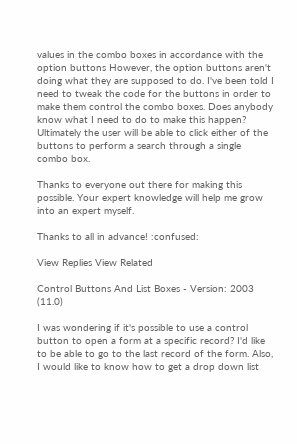values in the combo boxes in accordance with the option buttons However, the option buttons aren't doing what they are supposed to do. I've been told I need to tweak the code for the buttons in order to make them control the combo boxes. Does anybody know what I need to do to make this happen? Ultimately the user will be able to click either of the buttons to perform a search through a single combo box.

Thanks to everyone out there for making this possible. Your expert knowledge will help me grow into an expert myself.

Thanks to all in advance! :confused:

View Replies View Related

Control Buttons And List Boxes - Version: 2003 (11.0)

I was wondering if it's possible to use a control button to open a form at a specific record? I'd like to be able to go to the last record of the form. Also, I would like to know how to get a drop down list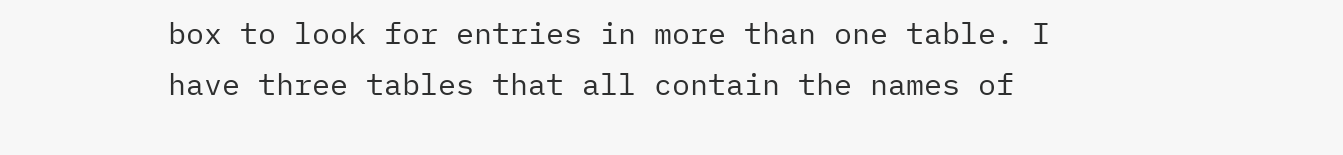box to look for entries in more than one table. I have three tables that all contain the names of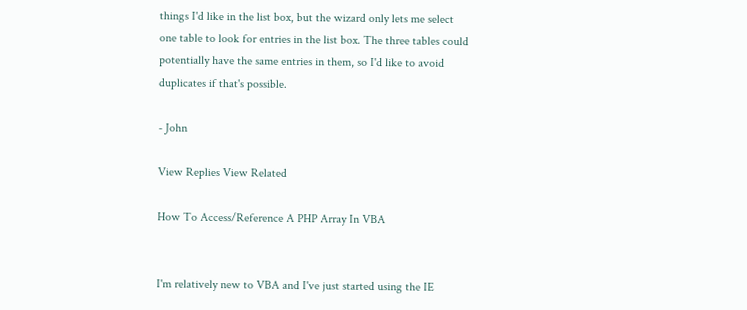things I'd like in the list box, but the wizard only lets me select one table to look for entries in the list box. The three tables could potentially have the same entries in them, so I'd like to avoid duplicates if that's possible.

- John

View Replies View Related

How To Access/Reference A PHP Array In VBA


I'm relatively new to VBA and I've just started using the IE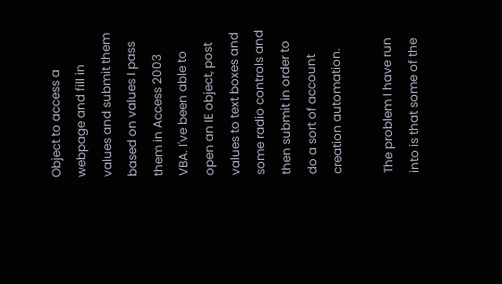Object to access a webpage and fill in values and submit them based on values I pass them in Access 2003 VBA. I've been able to open an IE object, post values to text boxes and some radio controls and then submit in order to do a sort of account creation automation.

The problem I have run into is that some of the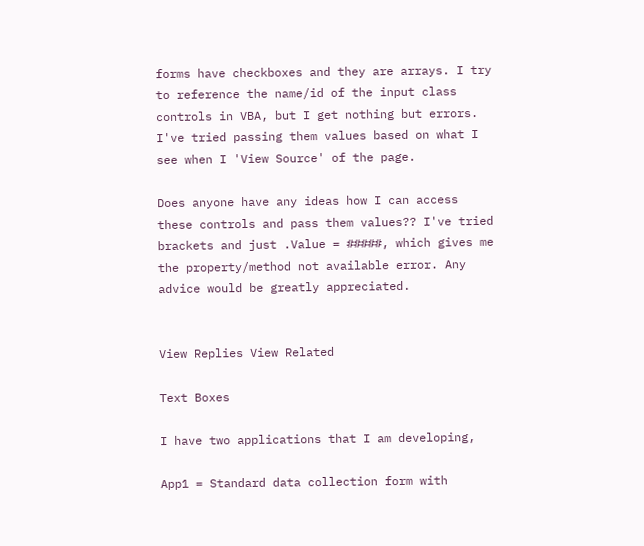forms have checkboxes and they are arrays. I try to reference the name/id of the input class controls in VBA, but I get nothing but errors. I've tried passing them values based on what I see when I 'View Source' of the page.

Does anyone have any ideas how I can access these controls and pass them values?? I've tried brackets and just .Value = #####, which gives me the property/method not available error. Any advice would be greatly appreciated.


View Replies View Related

Text Boxes

I have two applications that I am developing,

App1 = Standard data collection form with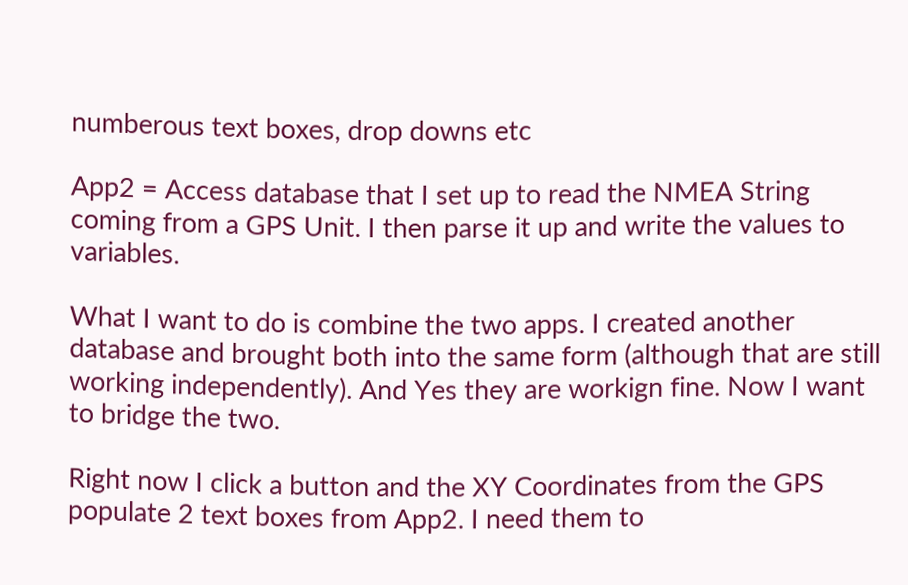numberous text boxes, drop downs etc

App2 = Access database that I set up to read the NMEA String coming from a GPS Unit. I then parse it up and write the values to variables.

What I want to do is combine the two apps. I created another database and brought both into the same form (although that are still working independently). And Yes they are workign fine. Now I want to bridge the two.

Right now I click a button and the XY Coordinates from the GPS populate 2 text boxes from App2. I need them to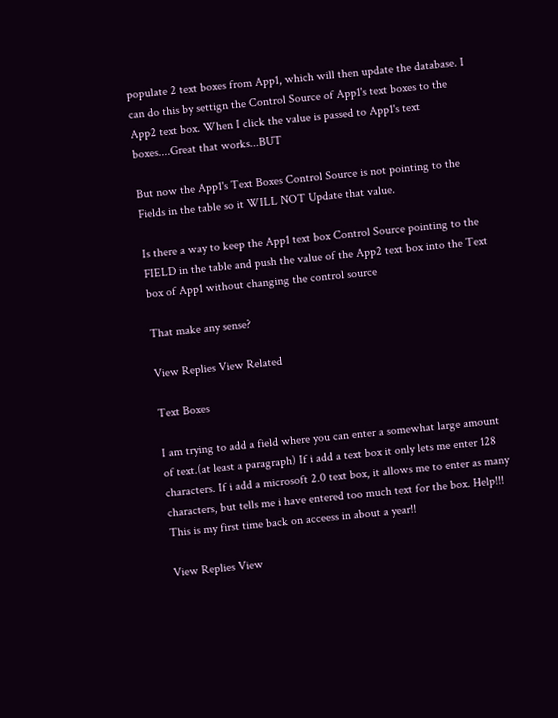populate 2 text boxes from App1, which will then update the database. I can do this by settign the Control Source of App1's text boxes to the App2 text box. When I click the value is passed to App1's text boxes....Great that works...BUT

But now the App1's Text Boxes Control Source is not pointing to the Fields in the table so it WILL NOT Update that value.

Is there a way to keep the App1 text box Control Source pointing to the FIELD in the table and push the value of the App2 text box into the Text box of App1 without changing the control source

That make any sense?

View Replies View Related

Text Boxes

I am trying to add a field where you can enter a somewhat large amount of text.(at least a paragraph) If i add a text box it only lets me enter 128 characters. If i add a microsoft 2.0 text box, it allows me to enter as many characters, but tells me i have entered too much text for the box. Help!!! This is my first time back on acceess in about a year!!

View Replies View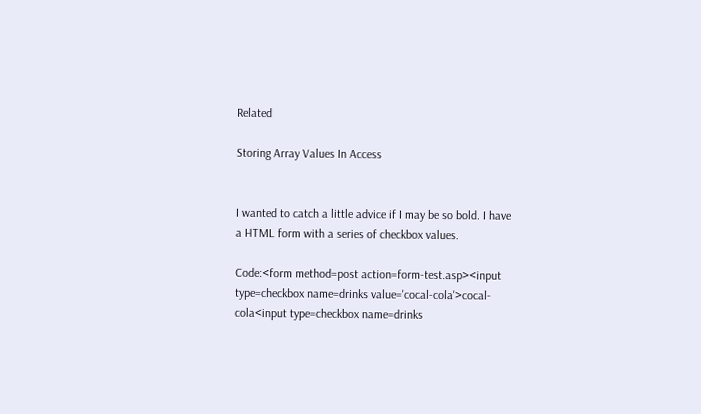Related

Storing Array Values In Access


I wanted to catch a little advice if I may be so bold. I have a HTML form with a series of checkbox values.

Code:<form method=post action=form-test.asp><input type=checkbox name=drinks value='cocal-cola'>cocal-cola<input type=checkbox name=drinks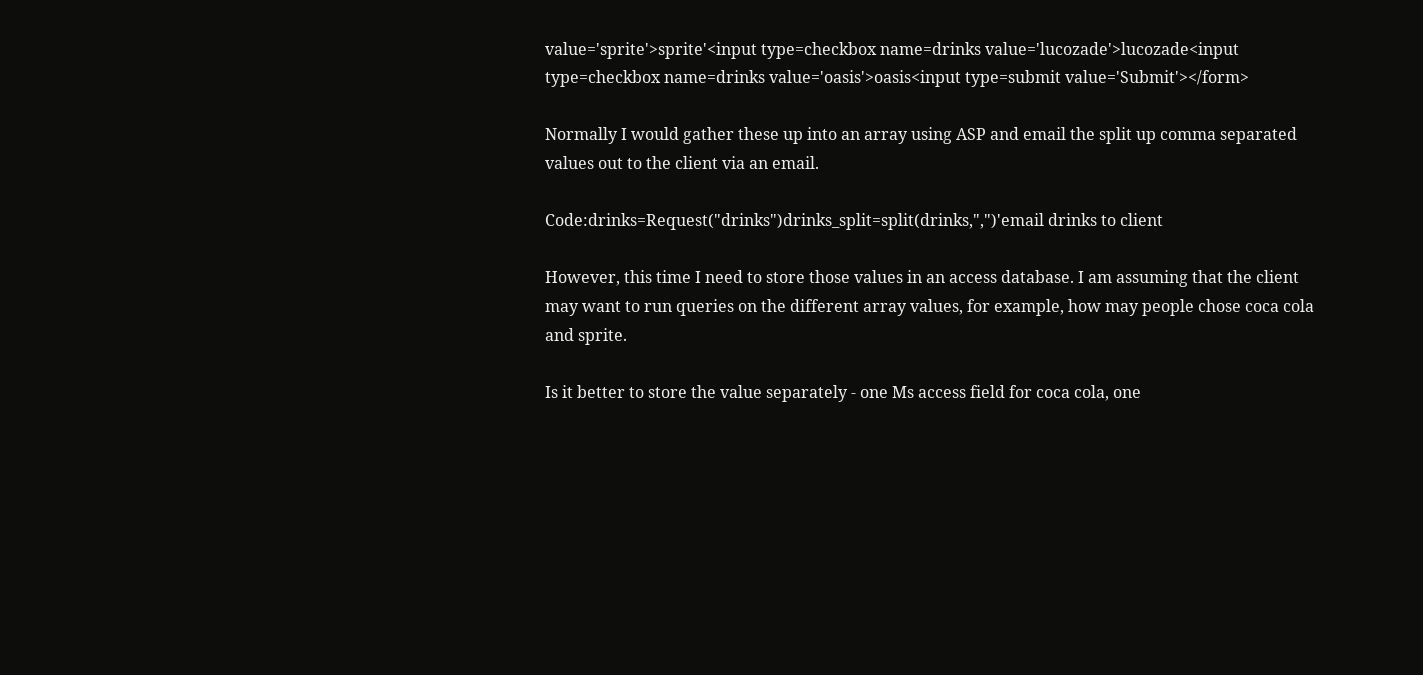value='sprite'>sprite'<input type=checkbox name=drinks value='lucozade'>lucozade<input type=checkbox name=drinks value='oasis'>oasis<input type=submit value='Submit'></form>

Normally I would gather these up into an array using ASP and email the split up comma separated values out to the client via an email.

Code:drinks=Request("drinks")drinks_split=split(drinks,",")'email drinks to client

However, this time I need to store those values in an access database. I am assuming that the client may want to run queries on the different array values, for example, how may people chose coca cola and sprite.

Is it better to store the value separately - one Ms access field for coca cola, one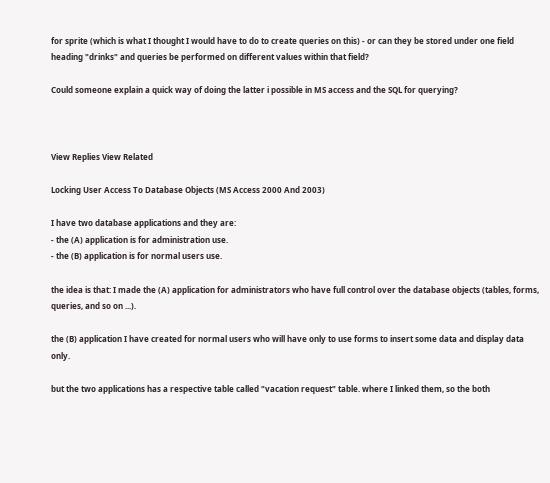for sprite (which is what I thought I would have to do to create queries on this) - or can they be stored under one field heading "drinks" and queries be performed on different values within that field?

Could someone explain a quick way of doing the latter i possible in MS access and the SQL for querying?



View Replies View Related

Locking User Access To Database Objects (MS Access 2000 And 2003)

I have two database applications and they are:
- the (A) application is for administration use.
- the (B) application is for normal users use.

the idea is that: I made the (A) application for administrators who have full control over the database objects (tables, forms, queries, and so on ...).

the (B) application I have created for normal users who will have only to use forms to insert some data and display data only.

but the two applications has a respective table called "vacation request" table. where I linked them, so the both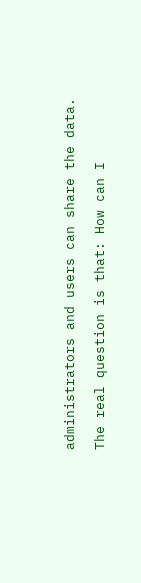administrators and users can share the data.

The real question is that: How can I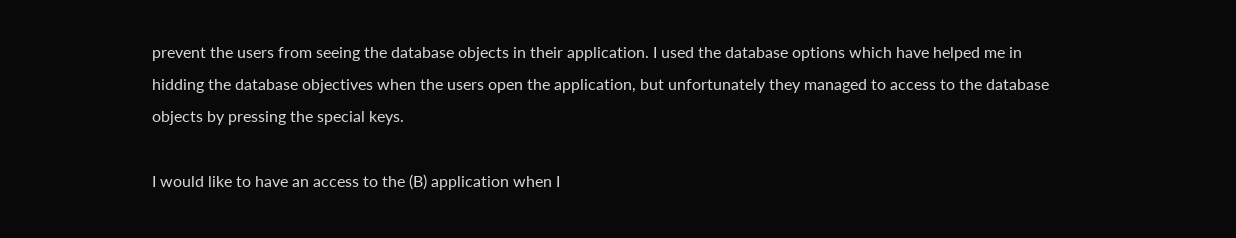prevent the users from seeing the database objects in their application. I used the database options which have helped me in hidding the database objectives when the users open the application, but unfortunately they managed to access to the database objects by pressing the special keys.

I would like to have an access to the (B) application when I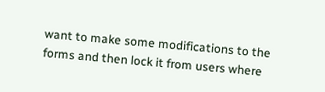want to make some modifications to the forms and then lock it from users where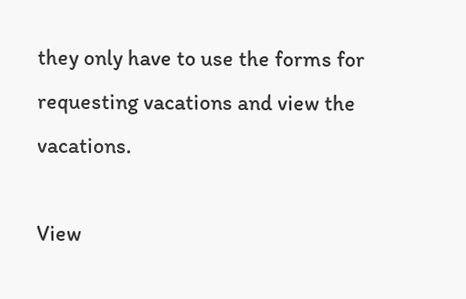they only have to use the forms for requesting vacations and view the vacations.

View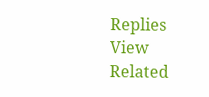Replies View Related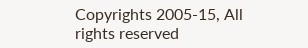Copyrights 2005-15, All rights reserved